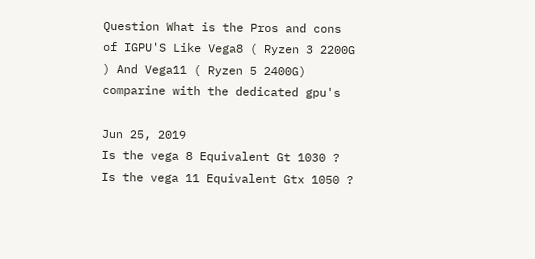Question What is the Pros and cons of IGPU'S Like Vega8 ( Ryzen 3 2200G ) And Vega11 ( Ryzen 5 2400G) comparine with the dedicated gpu's

Jun 25, 2019
Is the vega 8 Equivalent Gt 1030 ?
Is the vega 11 Equivalent Gtx 1050 ?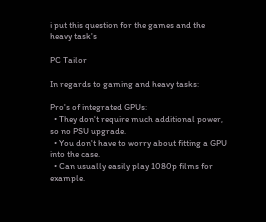i put this question for the games and the heavy task's

PC Tailor

In regards to gaming and heavy tasks:

Pro's of integrated GPUs:
  • They don't require much additional power, so no PSU upgrade.
  • You don't have to worry about fitting a GPU into the case.
  • Can usually easily play 1080p films for example.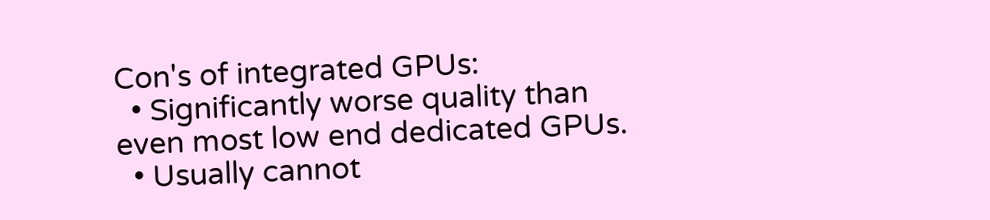Con's of integrated GPUs:
  • Significantly worse quality than even most low end dedicated GPUs.
  • Usually cannot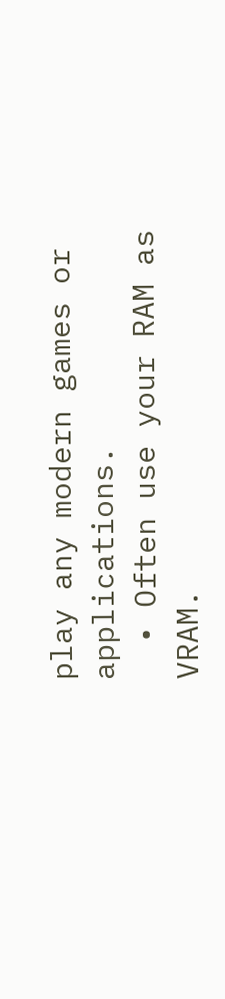play any modern games or applications.
  • Often use your RAM as VRAM.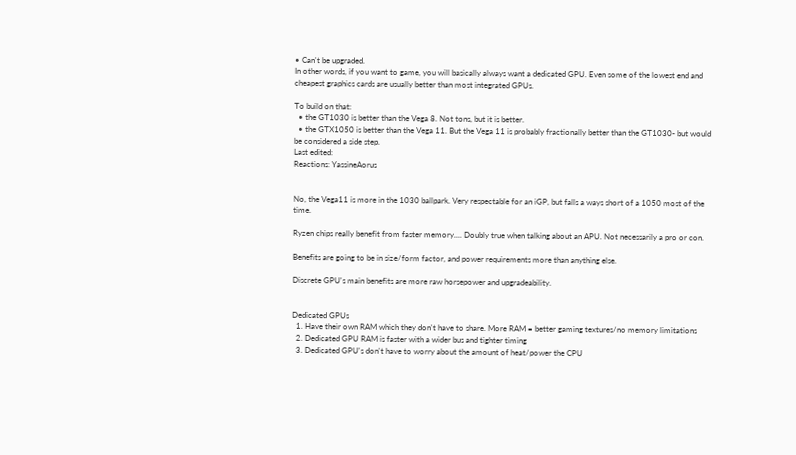• Can't be upgraded.
In other words, if you want to game, you will basically always want a dedicated GPU. Even some of the lowest end and cheapest graphics cards are usually better than most integrated GPUs.

To build on that:
  • the GT1030 is better than the Vega 8. Not tons, but it is better.
  • the GTX1050 is better than the Vega 11. But the Vega 11 is probably fractionally better than the GT1030- but would be considered a side step.
Last edited:
Reactions: YassineAorus


No, the Vega11 is more in the 1030 ballpark. Very respectable for an iGP, but falls a ways short of a 1050 most of the time.

Ryzen chips really benefit from faster memory.... Doubly true when talking about an APU. Not necessarily a pro or con.

Benefits are going to be in size/form factor, and power requirements more than anything else.

Discrete GPU's main benefits are more raw horsepower and upgradeability.


Dedicated GPUs
  1. Have their own RAM which they don't have to share. More RAM = better gaming textures/no memory limitations
  2. Dedicated GPU RAM is faster with a wider bus and tighter timing
  3. Dedicated GPU's don't have to worry about the amount of heat/power the CPU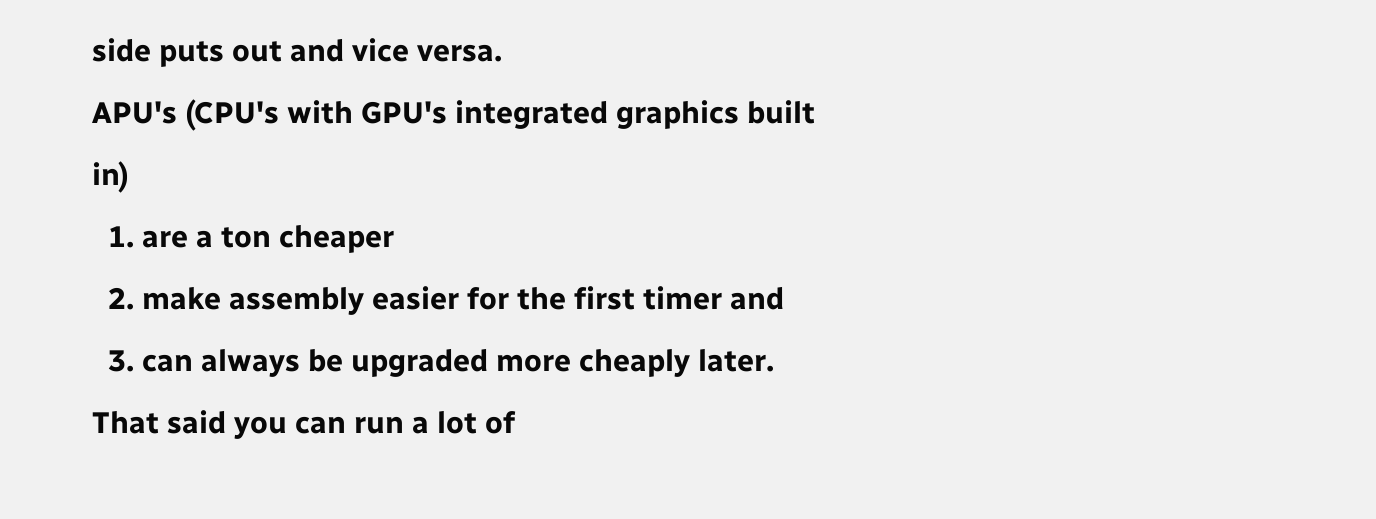side puts out and vice versa.
APU's (CPU's with GPU's integrated graphics built in)
  1. are a ton cheaper
  2. make assembly easier for the first timer and
  3. can always be upgraded more cheaply later.
That said you can run a lot of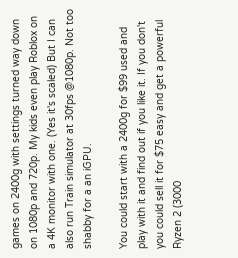games on 2400g with settings turned way down on 1080p and 720p. My kids even play Roblox on a 4K monitor with one. (Yes it's scaled) But I can also run Train simulator at 30fps @1080p. Not too shabby for a an iGPU.

You could start with a 2400g for $99 used and play with it and find out if you like it. If you don't you could sell it for $75 easy and get a powerful Ryzen 2 (3000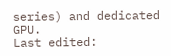series) and dedicated GPU.
Last edited: